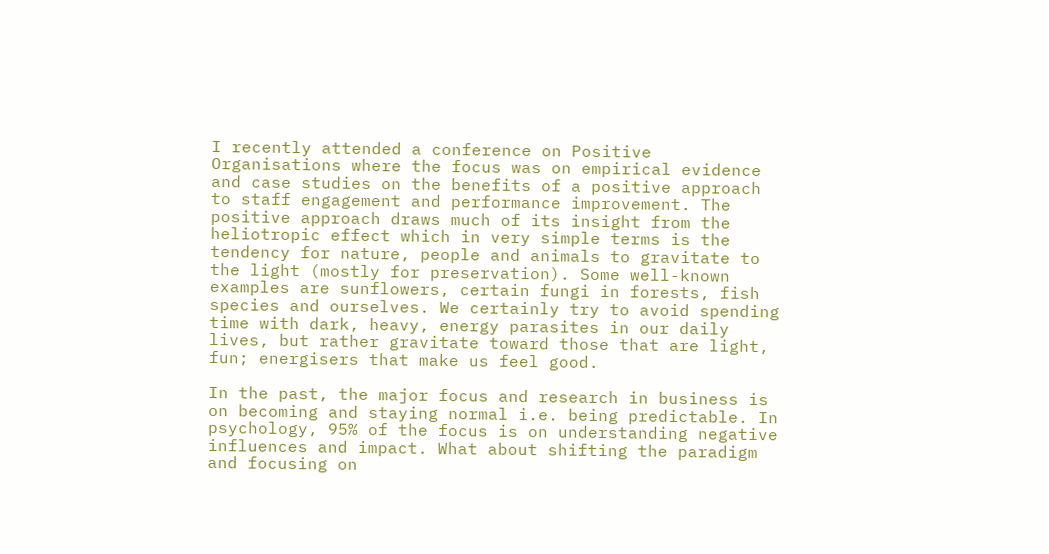I recently attended a conference on Positive Organisations where the focus was on empirical evidence and case studies on the benefits of a positive approach to staff engagement and performance improvement. The positive approach draws much of its insight from the heliotropic effect which in very simple terms is the tendency for nature, people and animals to gravitate to the light (mostly for preservation). Some well-known examples are sunflowers, certain fungi in forests, fish species and ourselves. We certainly try to avoid spending time with dark, heavy, energy parasites in our daily lives, but rather gravitate toward those that are light, fun; energisers that make us feel good.

In the past, the major focus and research in business is on becoming and staying normal i.e. being predictable. In psychology, 95% of the focus is on understanding negative influences and impact. What about shifting the paradigm and focusing on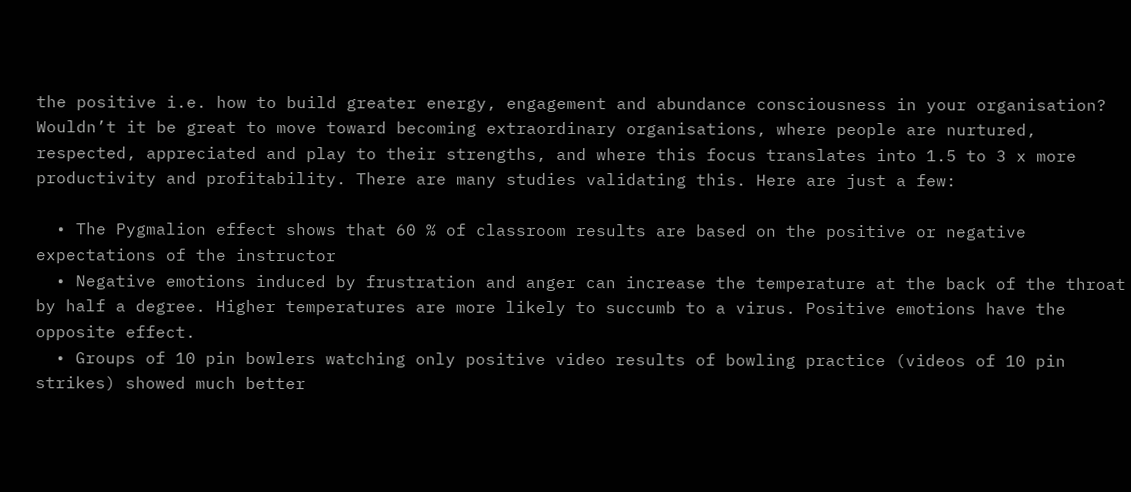the positive i.e. how to build greater energy, engagement and abundance consciousness in your organisation? Wouldn’t it be great to move toward becoming extraordinary organisations, where people are nurtured, respected, appreciated and play to their strengths, and where this focus translates into 1.5 to 3 x more productivity and profitability. There are many studies validating this. Here are just a few:

  • The Pygmalion effect shows that 60 % of classroom results are based on the positive or negative expectations of the instructor
  • Negative emotions induced by frustration and anger can increase the temperature at the back of the throat by half a degree. Higher temperatures are more likely to succumb to a virus. Positive emotions have the opposite effect.
  • Groups of 10 pin bowlers watching only positive video results of bowling practice (videos of 10 pin strikes) showed much better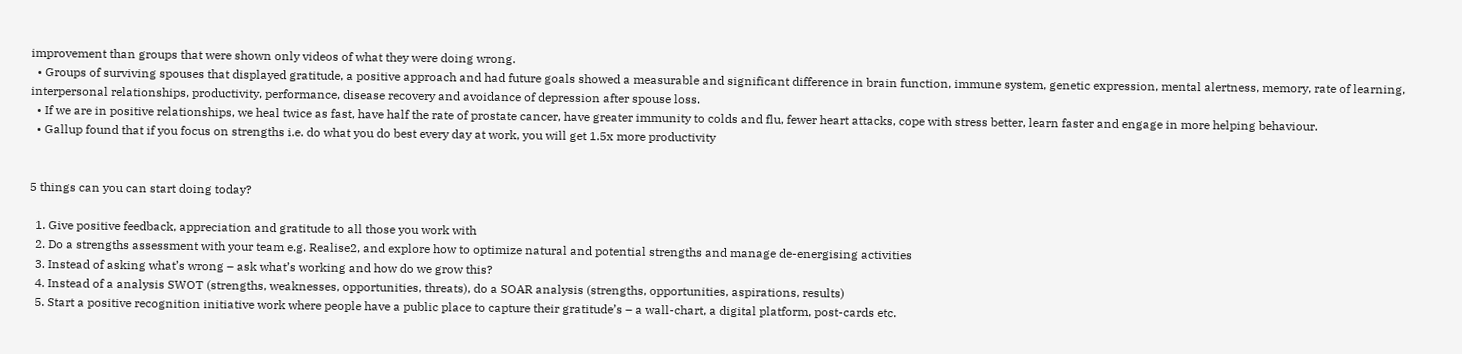improvement than groups that were shown only videos of what they were doing wrong.
  • Groups of surviving spouses that displayed gratitude, a positive approach and had future goals showed a measurable and significant difference in brain function, immune system, genetic expression, mental alertness, memory, rate of learning, interpersonal relationships, productivity, performance, disease recovery and avoidance of depression after spouse loss.
  • If we are in positive relationships, we heal twice as fast, have half the rate of prostate cancer, have greater immunity to colds and flu, fewer heart attacks, cope with stress better, learn faster and engage in more helping behaviour.
  • Gallup found that if you focus on strengths i.e. do what you do best every day at work, you will get 1.5x more productivity


5 things can you can start doing today?

  1. Give positive feedback, appreciation and gratitude to all those you work with
  2. Do a strengths assessment with your team e.g. Realise2, and explore how to optimize natural and potential strengths and manage de-energising activities
  3. Instead of asking what’s wrong – ask what’s working and how do we grow this?
  4. Instead of a analysis SWOT (strengths, weaknesses, opportunities, threats), do a SOAR analysis (strengths, opportunities, aspirations, results)
  5. Start a positive recognition initiative work where people have a public place to capture their gratitude’s – a wall-chart, a digital platform, post-cards etc.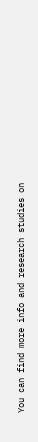You can find more info and research studies on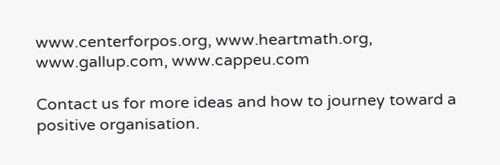www.centerforpos.org, www.heartmath.org, www.gallup.com, www.cappeu.com

Contact us for more ideas and how to journey toward a positive organisation.